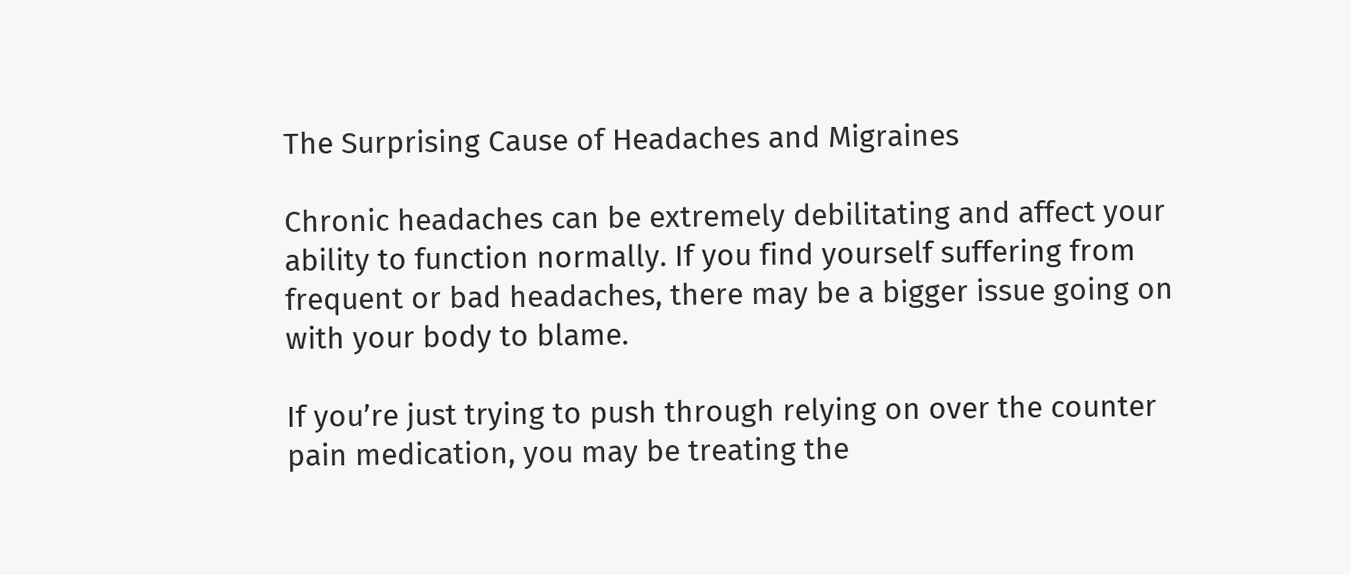The Surprising Cause of Headaches and Migraines

Chronic headaches can be extremely debilitating and affect your ability to function normally. If you find yourself suffering from frequent or bad headaches, there may be a bigger issue going on with your body to blame.

If you’re just trying to push through relying on over the counter pain medication, you may be treating the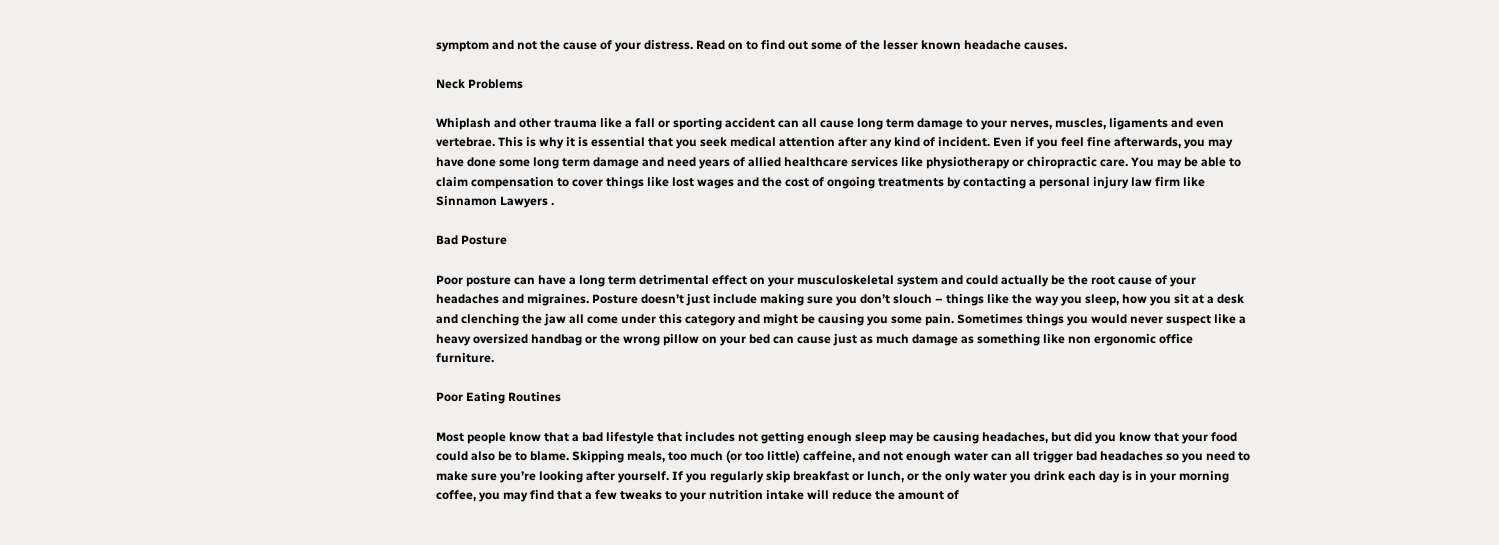symptom and not the cause of your distress. Read on to find out some of the lesser known headache causes.

Neck Problems

Whiplash and other trauma like a fall or sporting accident can all cause long term damage to your nerves, muscles, ligaments and even vertebrae. This is why it is essential that you seek medical attention after any kind of incident. Even if you feel fine afterwards, you may have done some long term damage and need years of allied healthcare services like physiotherapy or chiropractic care. You may be able to claim compensation to cover things like lost wages and the cost of ongoing treatments by contacting a personal injury law firm like Sinnamon Lawyers .

Bad Posture

Poor posture can have a long term detrimental effect on your musculoskeletal system and could actually be the root cause of your headaches and migraines. Posture doesn’t just include making sure you don’t slouch – things like the way you sleep, how you sit at a desk and clenching the jaw all come under this category and might be causing you some pain. Sometimes things you would never suspect like a heavy oversized handbag or the wrong pillow on your bed can cause just as much damage as something like non ergonomic office furniture.

Poor Eating Routines

Most people know that a bad lifestyle that includes not getting enough sleep may be causing headaches, but did you know that your food could also be to blame. Skipping meals, too much (or too little) caffeine, and not enough water can all trigger bad headaches so you need to make sure you’re looking after yourself. If you regularly skip breakfast or lunch, or the only water you drink each day is in your morning coffee, you may find that a few tweaks to your nutrition intake will reduce the amount of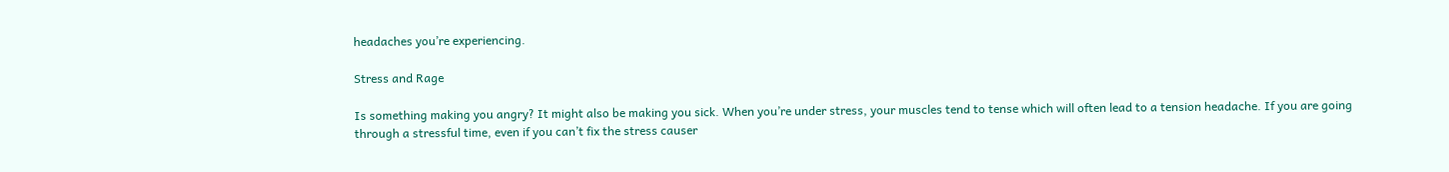headaches you’re experiencing.

Stress and Rage

Is something making you angry? It might also be making you sick. When you’re under stress, your muscles tend to tense which will often lead to a tension headache. If you are going through a stressful time, even if you can’t fix the stress causer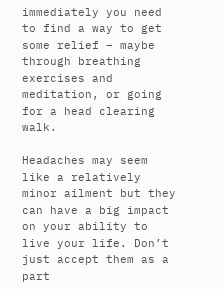immediately you need to find a way to get some relief – maybe through breathing exercises and meditation, or going for a head clearing walk.

Headaches may seem like a relatively minor ailment but they can have a big impact on your ability to live your life. Don’t just accept them as a part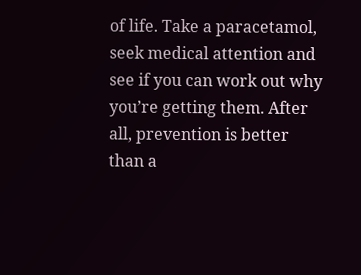of life. Take a paracetamol, seek medical attention and see if you can work out why you’re getting them. After all, prevention is better than a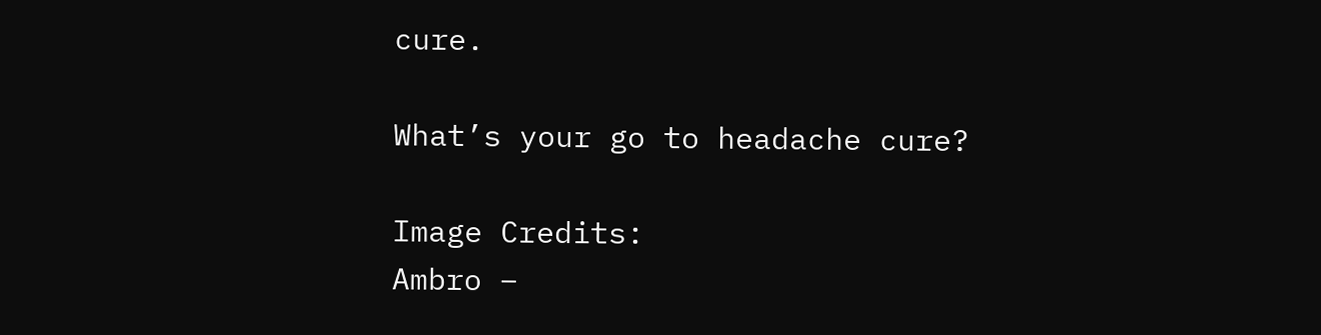cure.

What’s your go to headache cure?

Image Credits:
Ambro –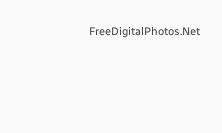FreeDigitalPhotos.Net